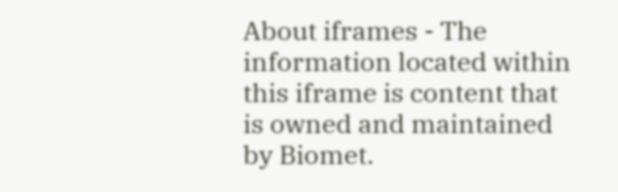About iframes - The information located within this iframe is content that is owned and maintained by Biomet.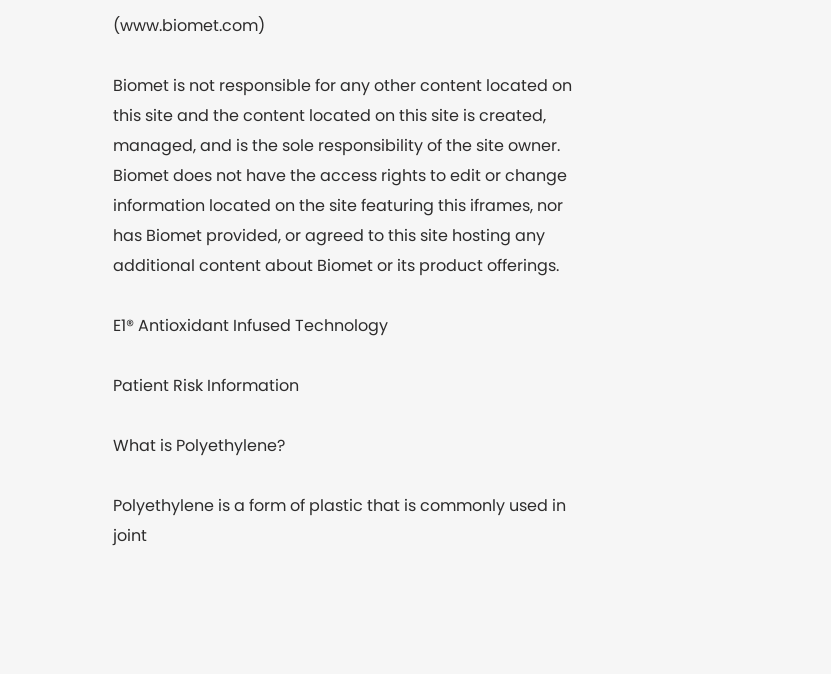(www.biomet.com)

Biomet is not responsible for any other content located on this site and the content located on this site is created, managed, and is the sole responsibility of the site owner. Biomet does not have the access rights to edit or change information located on the site featuring this iframes, nor has Biomet provided, or agreed to this site hosting any additional content about Biomet or its product offerings.

E1® Antioxidant Infused Technology

Patient Risk Information

What is Polyethylene?

Polyethylene is a form of plastic that is commonly used in joint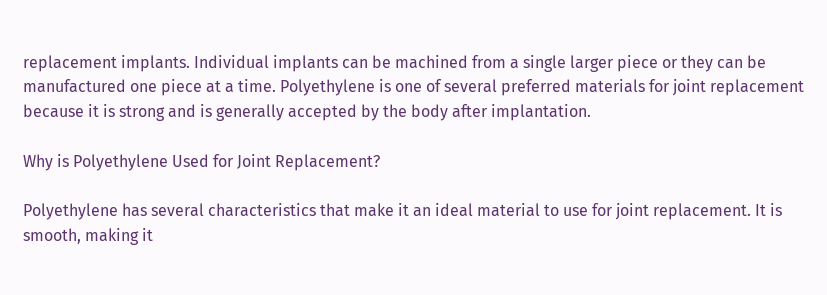replacement implants. Individual implants can be machined from a single larger piece or they can be manufactured one piece at a time. Polyethylene is one of several preferred materials for joint replacement because it is strong and is generally accepted by the body after implantation.

Why is Polyethylene Used for Joint Replacement?

Polyethylene has several characteristics that make it an ideal material to use for joint replacement. It is smooth, making it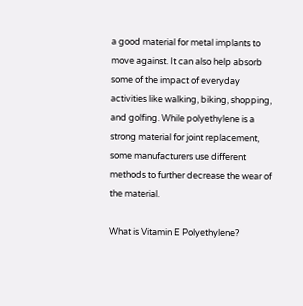a good material for metal implants to move against. It can also help absorb some of the impact of everyday activities like walking, biking, shopping, and golfing. While polyethylene is a strong material for joint replacement, some manufacturers use different methods to further decrease the wear of the material.

What is Vitamin E Polyethylene?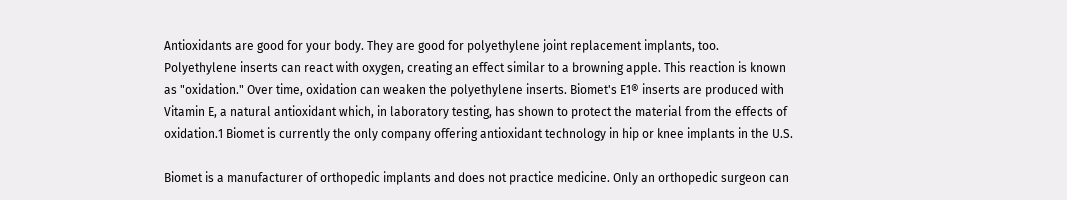Antioxidants are good for your body. They are good for polyethylene joint replacement implants, too. Polyethylene inserts can react with oxygen, creating an effect similar to a browning apple. This reaction is known as "oxidation." Over time, oxidation can weaken the polyethylene inserts. Biomet's E1® inserts are produced with Vitamin E, a natural antioxidant which, in laboratory testing, has shown to protect the material from the effects of oxidation.1 Biomet is currently the only company offering antioxidant technology in hip or knee implants in the U.S.

Biomet is a manufacturer of orthopedic implants and does not practice medicine. Only an orthopedic surgeon can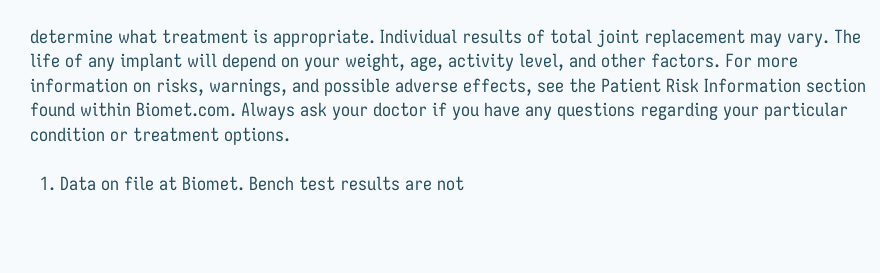determine what treatment is appropriate. Individual results of total joint replacement may vary. The life of any implant will depend on your weight, age, activity level, and other factors. For more information on risks, warnings, and possible adverse effects, see the Patient Risk Information section found within Biomet.com. Always ask your doctor if you have any questions regarding your particular condition or treatment options.

  1. Data on file at Biomet. Bench test results are not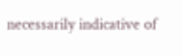necessarily indicative of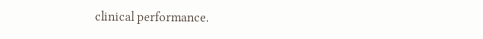clinical performance.